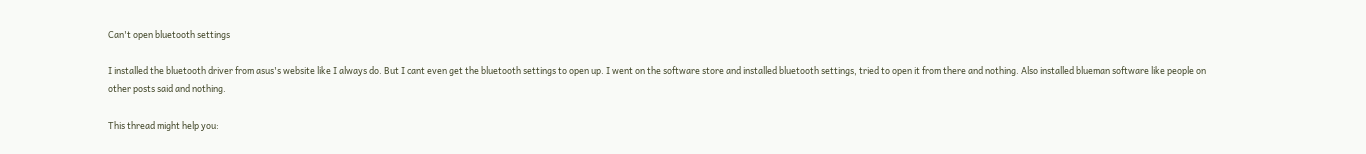Can't open bluetooth settings

I installed the bluetooth driver from asus's website like I always do. But I cant even get the bluetooth settings to open up. I went on the software store and installed bluetooth settings, tried to open it from there and nothing. Also installed blueman software like people on other posts said and nothing.

This thread might help you: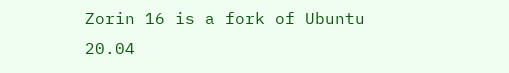Zorin 16 is a fork of Ubuntu 20.04